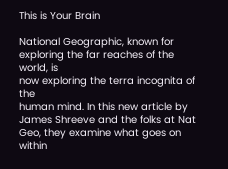This is Your Brain

National Geographic, known for exploring the far reaches of the world, is
now exploring the terra incognita of the
human mind. In this new article by James Shreeve and the folks at Nat Geo, they examine what goes on within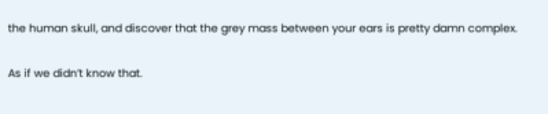the human skull, and discover that the grey mass between your ears is pretty damn complex.

As if we didn’t know that.